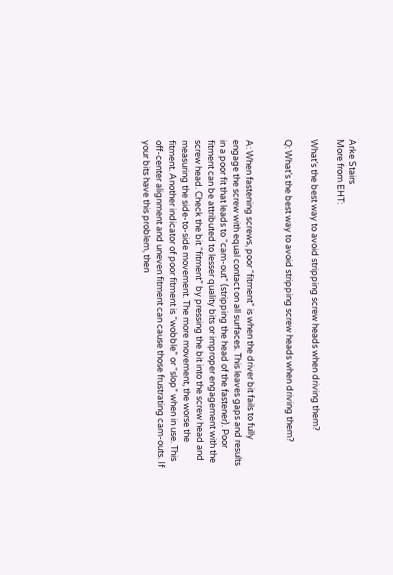Arke Stairs
More from EHT:

What’s the best way to avoid stripping screw heads when driving them?

Q: What’s the best way to avoid stripping screw heads when driving them?


A: When fastening screws, poor “fitment” is when the driver bit fails to fully engage the screw with equal contact on all surfaces. This leaves gaps and results in a poor fit that leads to “cam-out” (stripping the head of the fastener). Poor fitment can be attributed to lesser quality bits or improper engagement with the screw head. Check the bit “fitment” by pressing the bit into the screw head and measuring the side-to-side movement. The more movement, the worse the fitment. Another indicator of poor fitment is “wobble” or “slop” when in use. This off-center alignment and uneven fitment can cause those frustrating cam-outs. If your bits have this problem, then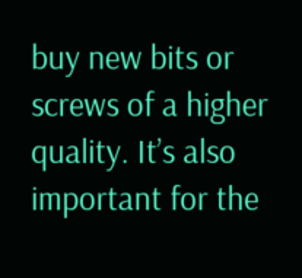buy new bits or screws of a higher quality. It’s also important for the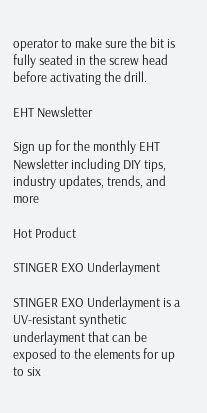operator to make sure the bit is fully seated in the screw head before activating the drill.

EHT Newsletter

Sign up for the monthly EHT Newsletter including DIY tips, industry updates, trends, and more

Hot Product

STINGER EXO Underlayment

STINGER EXO Underlayment is a UV-resistant synthetic underlayment that can be exposed to the elements for up to six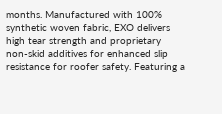months. Manufactured with 100% synthetic woven fabric, EXO delivers high tear strength and proprietary non-skid additives for enhanced slip resistance for roofer safety. Featuring a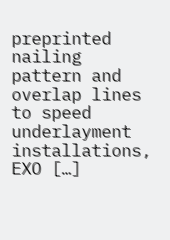preprinted nailing pattern and overlap lines to speed underlayment installations, EXO […]